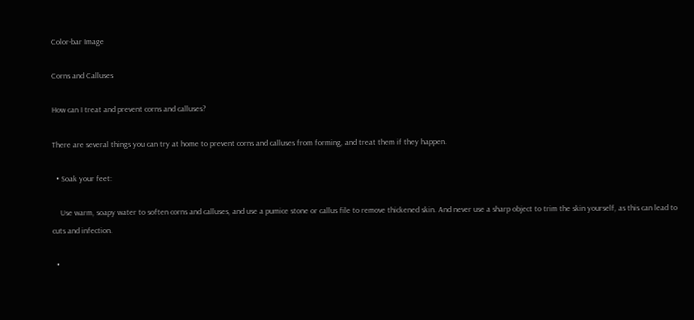Color-bar Image

Corns and Calluses

How can I treat and prevent corns and calluses?

There are several things you can try at home to prevent corns and calluses from forming, and treat them if they happen.

  • Soak your feet:

    Use warm, soapy water to soften corns and calluses, and use a pumice stone or callus file to remove thickened skin. And never use a sharp object to trim the skin yourself, as this can lead to cuts and infection.

  •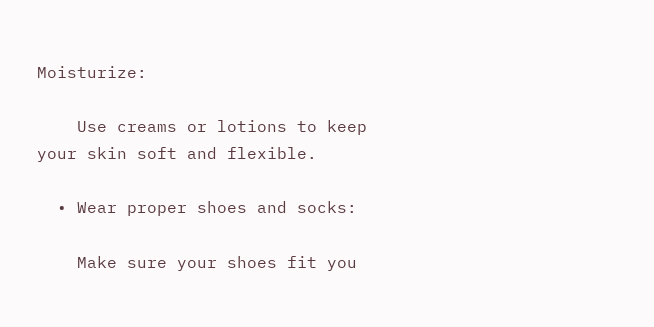Moisturize:

    Use creams or lotions to keep your skin soft and flexible.

  • Wear proper shoes and socks:

    Make sure your shoes fit you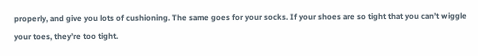properly, and give you lots of cushioning. The same goes for your socks. If your shoes are so tight that you can’t wiggle your toes, they’re too tight.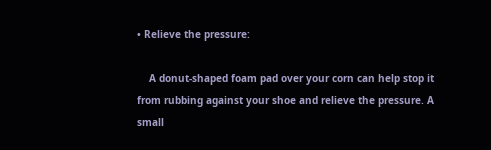• Relieve the pressure:

    A donut-shaped foam pad over your corn can help stop it from rubbing against your shoe and relieve the pressure. A small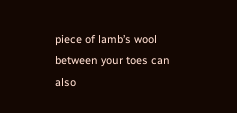piece of lamb’s wool between your toes can also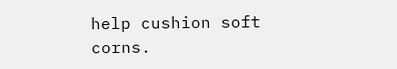help cushion soft corns.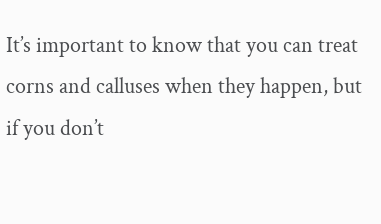It’s important to know that you can treat corns and calluses when they happen, but if you don’t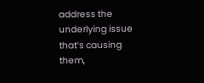address the underlying issue that’s causing them,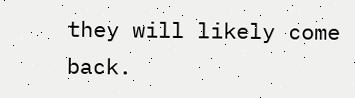they will likely come back.